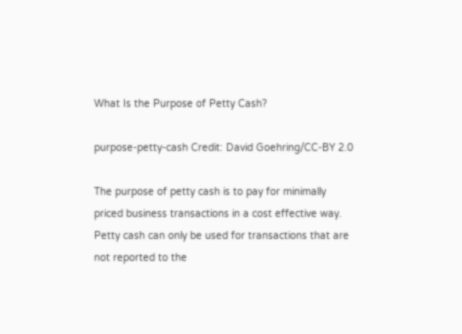What Is the Purpose of Petty Cash?

purpose-petty-cash Credit: David Goehring/CC-BY 2.0

The purpose of petty cash is to pay for minimally priced business transactions in a cost effective way. Petty cash can only be used for transactions that are not reported to the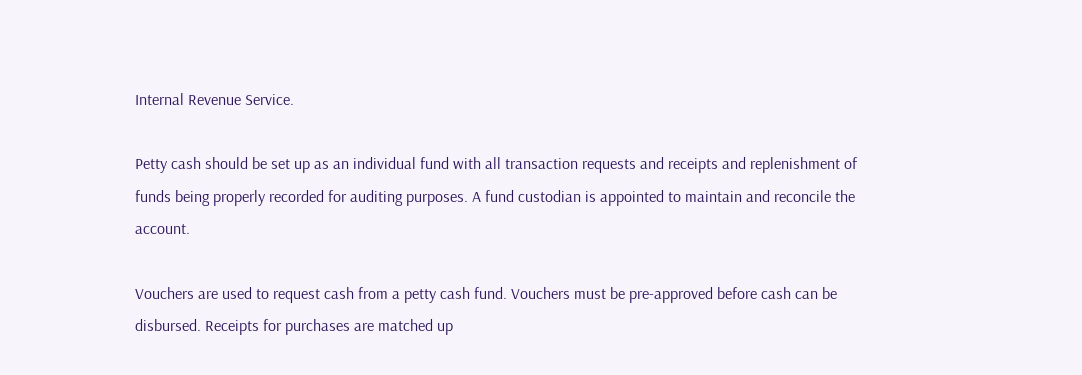Internal Revenue Service.

Petty cash should be set up as an individual fund with all transaction requests and receipts and replenishment of funds being properly recorded for auditing purposes. A fund custodian is appointed to maintain and reconcile the account.

Vouchers are used to request cash from a petty cash fund. Vouchers must be pre-approved before cash can be disbursed. Receipts for purchases are matched up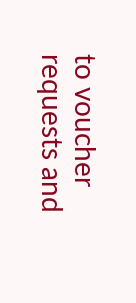to voucher requests and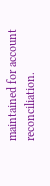maintained for account reconciliation.